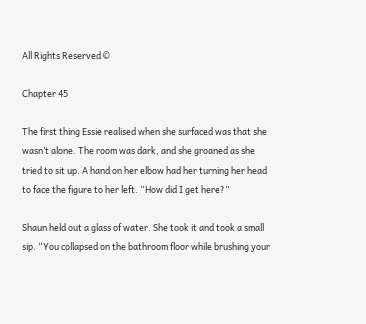All Rights Reserved ©

Chapter 45

The first thing Essie realised when she surfaced was that she wasn’t alone. The room was dark, and she groaned as she tried to sit up. A hand on her elbow had her turning her head to face the figure to her left. “How did I get here?”

Shaun held out a glass of water. She took it and took a small sip. “You collapsed on the bathroom floor while brushing your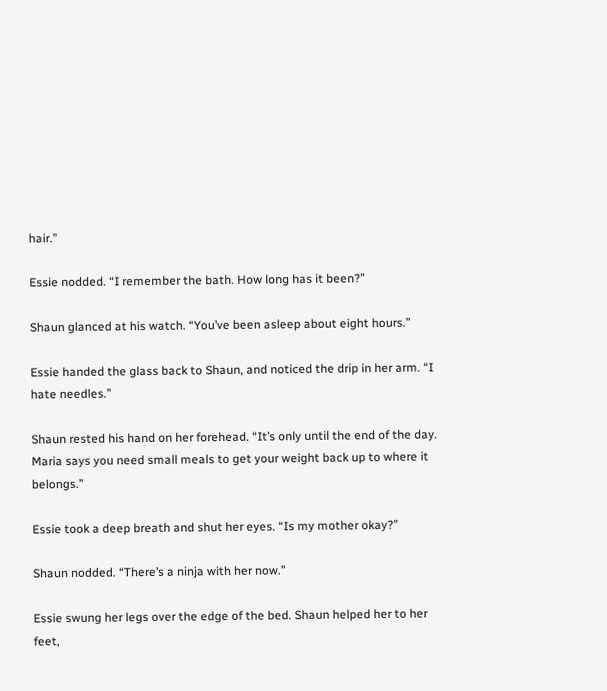hair.”

Essie nodded. “I remember the bath. How long has it been?”

Shaun glanced at his watch. “You’ve been asleep about eight hours.”

Essie handed the glass back to Shaun, and noticed the drip in her arm. “I hate needles.”

Shaun rested his hand on her forehead. “It’s only until the end of the day. Maria says you need small meals to get your weight back up to where it belongs.”

Essie took a deep breath and shut her eyes. “Is my mother okay?”

Shaun nodded. “There’s a ninja with her now.”

Essie swung her legs over the edge of the bed. Shaun helped her to her feet,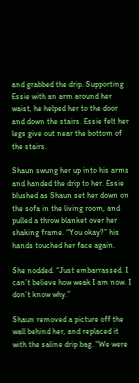and grabbed the drip. Supporting Essie with an arm around her waist, he helped her to the door and down the stairs. Essie felt her legs give out near the bottom of the stairs.

Shaun swung her up into his arms and handed the drip to her. Essie blushed as Shaun set her down on the sofa in the living room, and pulled a throw blanket over her shaking frame. “You okay?” his hands touched her face again.

She nodded. “Just embarrassed. I can’t believe how weak I am now. I don’t know why.”

Shaun removed a picture off the wall behind her, and replaced it with the saline drip bag. “We were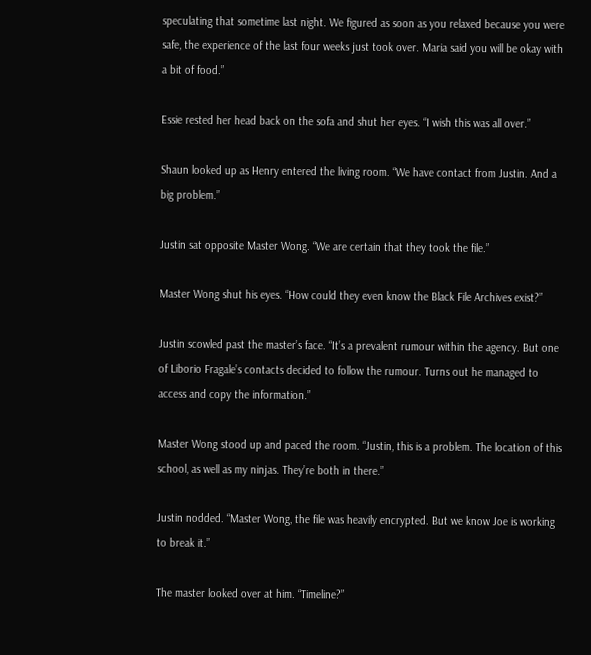speculating that sometime last night. We figured as soon as you relaxed because you were safe, the experience of the last four weeks just took over. Maria said you will be okay with a bit of food.”

Essie rested her head back on the sofa and shut her eyes. “I wish this was all over.”

Shaun looked up as Henry entered the living room. “We have contact from Justin. And a big problem.”

Justin sat opposite Master Wong. “We are certain that they took the file.”

Master Wong shut his eyes. “How could they even know the Black File Archives exist?”

Justin scowled past the master’s face. “It’s a prevalent rumour within the agency. But one of Liborio Fragale’s contacts decided to follow the rumour. Turns out he managed to access and copy the information.”

Master Wong stood up and paced the room. “Justin, this is a problem. The location of this school, as well as my ninjas. They’re both in there.”

Justin nodded. “Master Wong, the file was heavily encrypted. But we know Joe is working to break it.”

The master looked over at him. “Timeline?”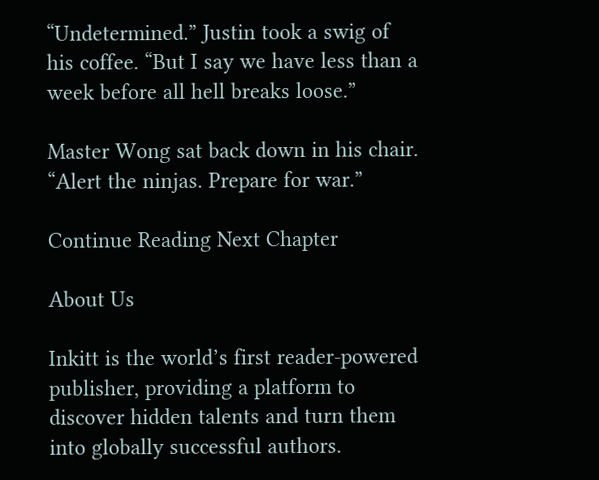“Undetermined.” Justin took a swig of his coffee. “But I say we have less than a week before all hell breaks loose.”

Master Wong sat back down in his chair. “Alert the ninjas. Prepare for war.”

Continue Reading Next Chapter

About Us

Inkitt is the world’s first reader-powered publisher, providing a platform to discover hidden talents and turn them into globally successful authors.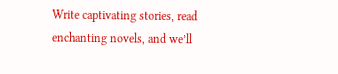Write captivating stories, read enchanting novels, and we’ll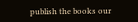publish the books our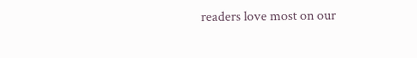readers love most on our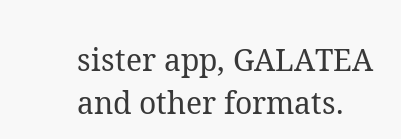sister app, GALATEA and other formats.